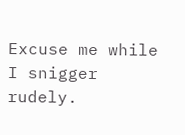Excuse me while I snigger rudely.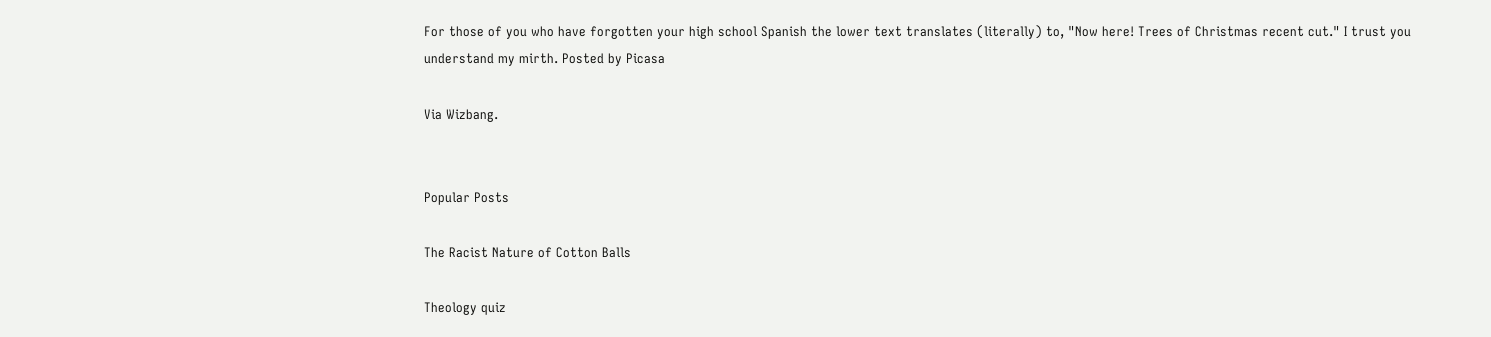For those of you who have forgotten your high school Spanish the lower text translates (literally) to, "Now here! Trees of Christmas recent cut." I trust you understand my mirth. Posted by Picasa

Via Wizbang.


Popular Posts

The Racist Nature of Cotton Balls

Theology quiz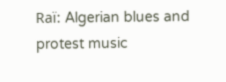Raï: Algerian blues and protest music